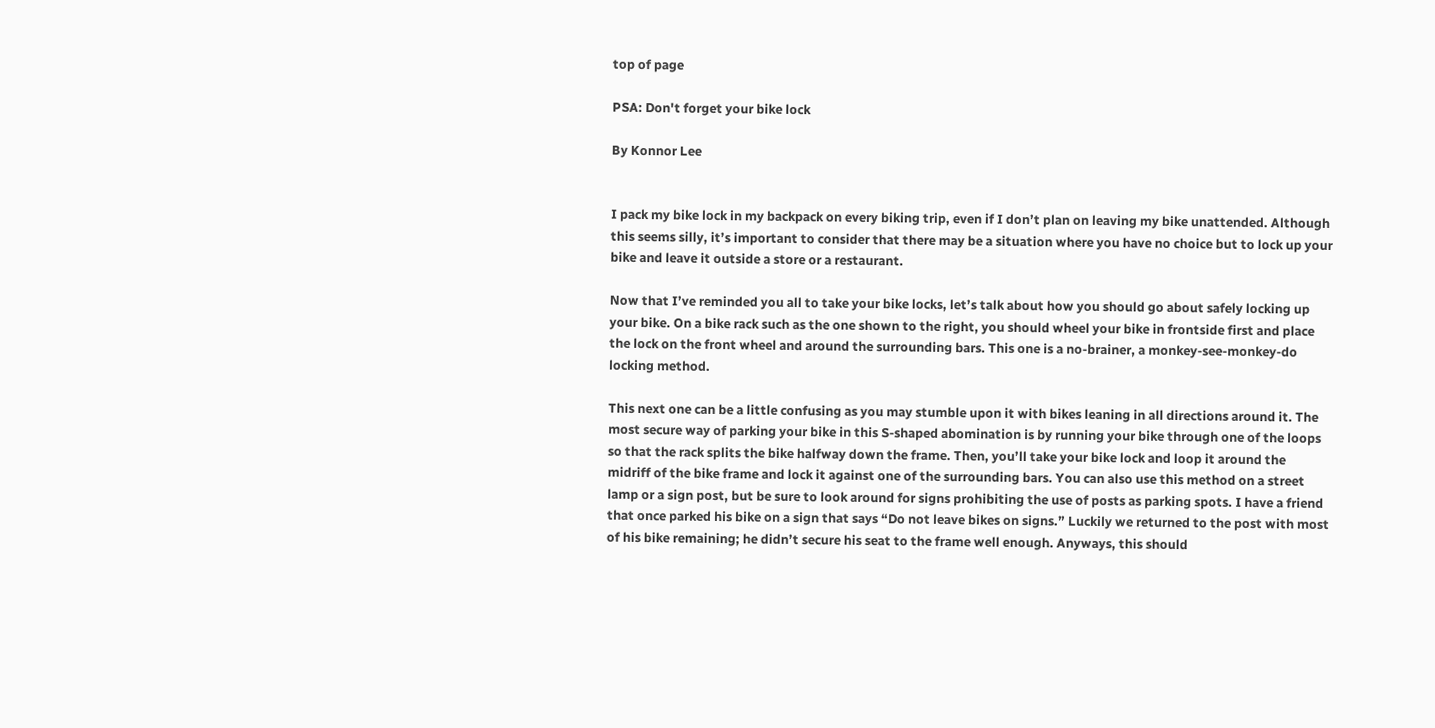top of page

PSA: Don't forget your bike lock

By Konnor Lee


I pack my bike lock in my backpack on every biking trip, even if I don’t plan on leaving my bike unattended. Although this seems silly, it’s important to consider that there may be a situation where you have no choice but to lock up your bike and leave it outside a store or a restaurant.

Now that I’ve reminded you all to take your bike locks, let’s talk about how you should go about safely locking up your bike. On a bike rack such as the one shown to the right, you should wheel your bike in frontside first and place the lock on the front wheel and around the surrounding bars. This one is a no-brainer, a monkey-see-monkey-do locking method.

This next one can be a little confusing as you may stumble upon it with bikes leaning in all directions around it. The most secure way of parking your bike in this S-shaped abomination is by running your bike through one of the loops so that the rack splits the bike halfway down the frame. Then, you’ll take your bike lock and loop it around the midriff of the bike frame and lock it against one of the surrounding bars. You can also use this method on a street lamp or a sign post, but be sure to look around for signs prohibiting the use of posts as parking spots. I have a friend that once parked his bike on a sign that says “Do not leave bikes on signs.” Luckily we returned to the post with most of his bike remaining; he didn’t secure his seat to the frame well enough. Anyways, this should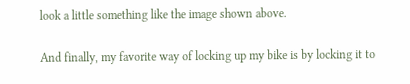look a little something like the image shown above.

And finally, my favorite way of locking up my bike is by locking it to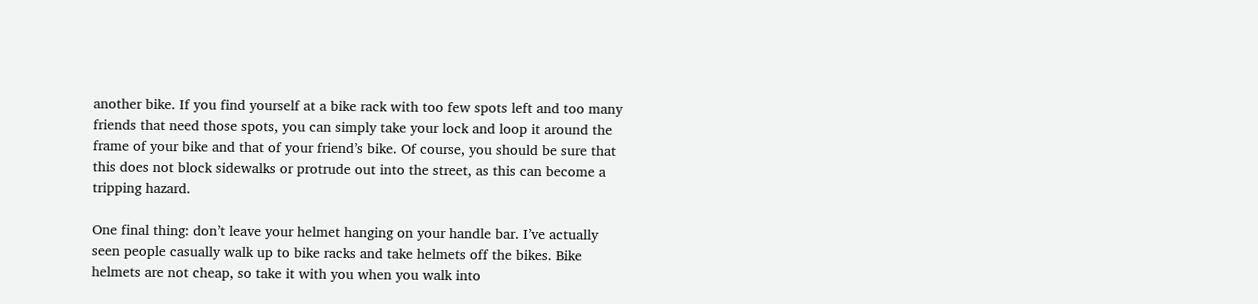another bike. If you find yourself at a bike rack with too few spots left and too many friends that need those spots, you can simply take your lock and loop it around the frame of your bike and that of your friend’s bike. Of course, you should be sure that this does not block sidewalks or protrude out into the street, as this can become a tripping hazard.

One final thing: don’t leave your helmet hanging on your handle bar. I’ve actually seen people casually walk up to bike racks and take helmets off the bikes. Bike helmets are not cheap, so take it with you when you walk into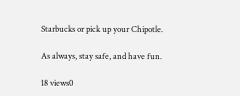Starbucks or pick up your Chipotle.

As always, stay safe, and have fun.

18 views0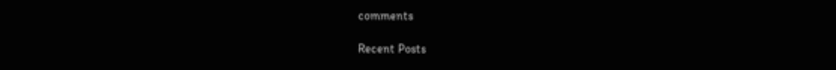comments

Recent Posts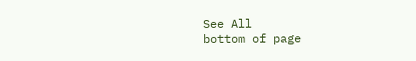See All
bottom of page